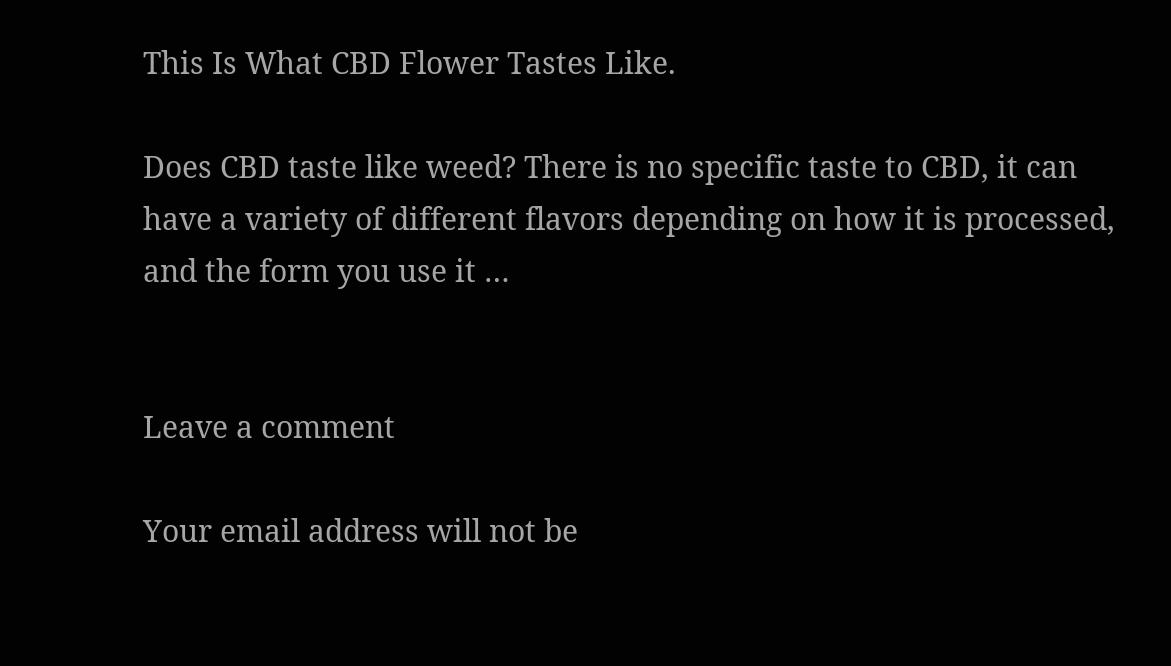This Is What CBD Flower Tastes Like.

Does CBD taste like weed? There is no specific taste to CBD, it can have a variety of different flavors depending on how it is processed, and the form you use it …


Leave a comment

Your email address will not be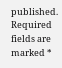published. Required fields are marked *